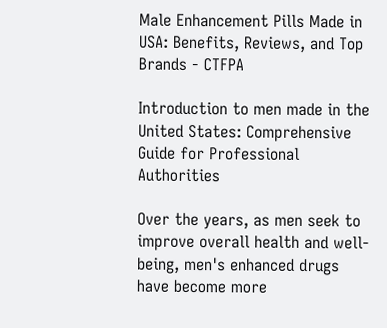Male Enhancement Pills Made in USA: Benefits, Reviews, and Top Brands - CTFPA

Introduction to men made in the United States: Comprehensive Guide for Professional Authorities

Over the years, as men seek to improve overall health and well-being, men's enhanced drugs have become more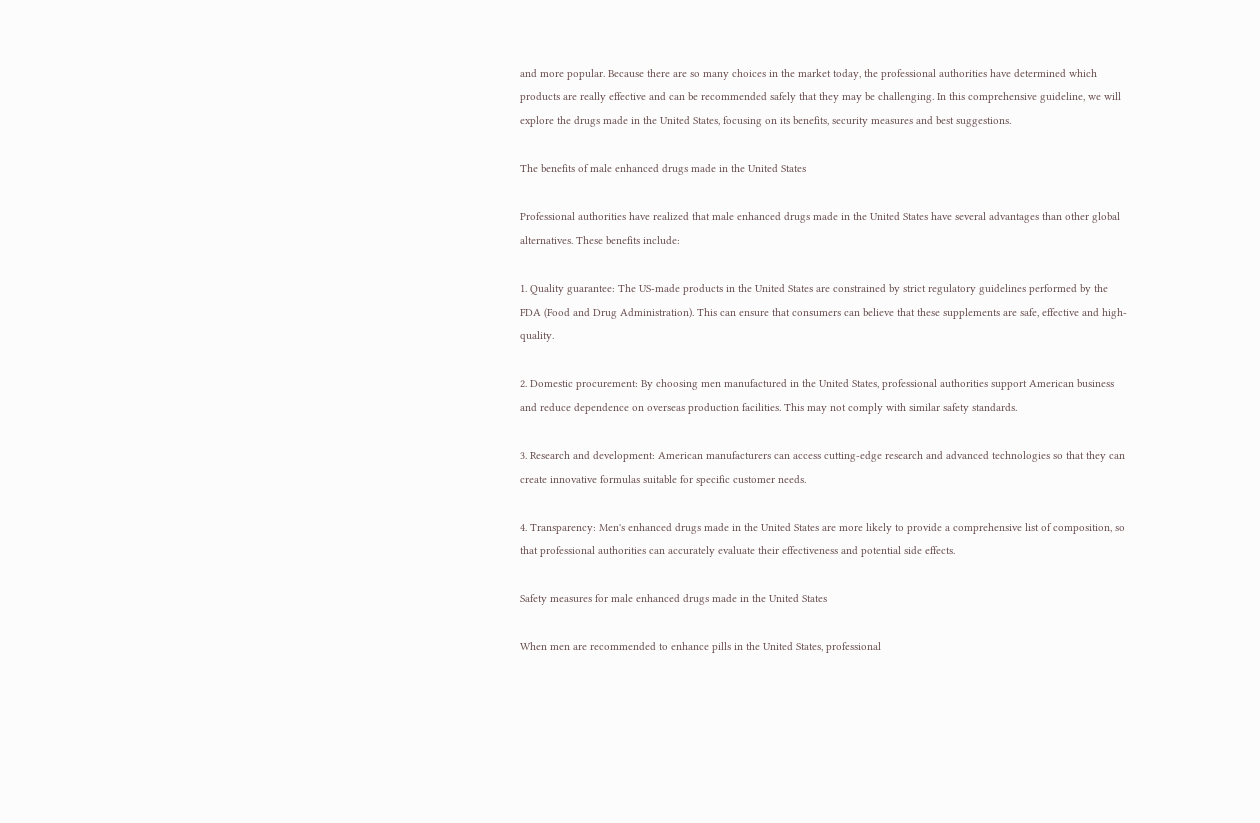and more popular. Because there are so many choices in the market today, the professional authorities have determined which products are really effective and can be recommended safely that they may be challenging. In this comprehensive guideline, we will explore the drugs made in the United States, focusing on its benefits, security measures and best suggestions.

The benefits of male enhanced drugs made in the United States

Professional authorities have realized that male enhanced drugs made in the United States have several advantages than other global alternatives. These benefits include:

1. Quality guarantee: The US-made products in the United States are constrained by strict regulatory guidelines performed by the FDA (Food and Drug Administration). This can ensure that consumers can believe that these supplements are safe, effective and high-quality.

2. Domestic procurement: By choosing men manufactured in the United States, professional authorities support American business and reduce dependence on overseas production facilities. This may not comply with similar safety standards.

3. Research and development: American manufacturers can access cutting-edge research and advanced technologies so that they can create innovative formulas suitable for specific customer needs.

4. Transparency: Men's enhanced drugs made in the United States are more likely to provide a comprehensive list of composition, so that professional authorities can accurately evaluate their effectiveness and potential side effects.

Safety measures for male enhanced drugs made in the United States

When men are recommended to enhance pills in the United States, professional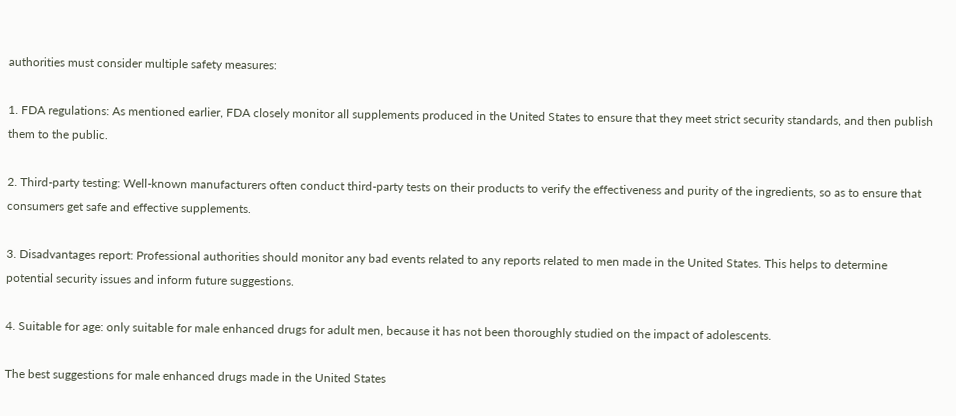authorities must consider multiple safety measures:

1. FDA regulations: As mentioned earlier, FDA closely monitor all supplements produced in the United States to ensure that they meet strict security standards, and then publish them to the public.

2. Third-party testing: Well-known manufacturers often conduct third-party tests on their products to verify the effectiveness and purity of the ingredients, so as to ensure that consumers get safe and effective supplements.

3. Disadvantages report: Professional authorities should monitor any bad events related to any reports related to men made in the United States. This helps to determine potential security issues and inform future suggestions.

4. Suitable for age: only suitable for male enhanced drugs for adult men, because it has not been thoroughly studied on the impact of adolescents.

The best suggestions for male enhanced drugs made in the United States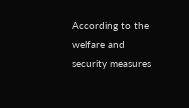According to the welfare and security measures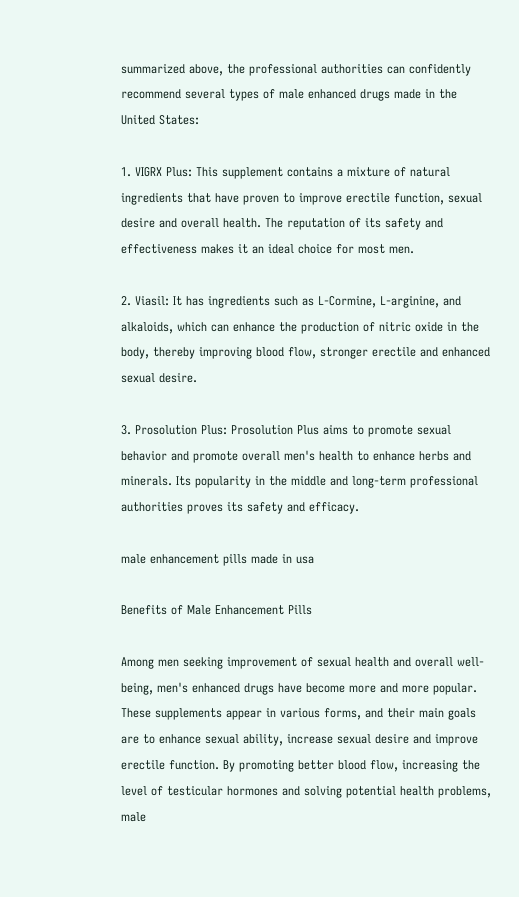summarized above, the professional authorities can confidently recommend several types of male enhanced drugs made in the United States:

1. VIGRX Plus: This supplement contains a mixture of natural ingredients that have proven to improve erectile function, sexual desire and overall health. The reputation of its safety and effectiveness makes it an ideal choice for most men.

2. Viasil: It has ingredients such as L-Cormine, L-arginine, and alkaloids, which can enhance the production of nitric oxide in the body, thereby improving blood flow, stronger erectile and enhanced sexual desire.

3. Prosolution Plus: Prosolution Plus aims to promote sexual behavior and promote overall men's health to enhance herbs and minerals. Its popularity in the middle and long-term professional authorities proves its safety and efficacy.

male enhancement pills made in usa

Benefits of Male Enhancement Pills

Among men seeking improvement of sexual health and overall well-being, men's enhanced drugs have become more and more popular. These supplements appear in various forms, and their main goals are to enhance sexual ability, increase sexual desire and improve erectile function. By promoting better blood flow, increasing the level of testicular hormones and solving potential health problems, male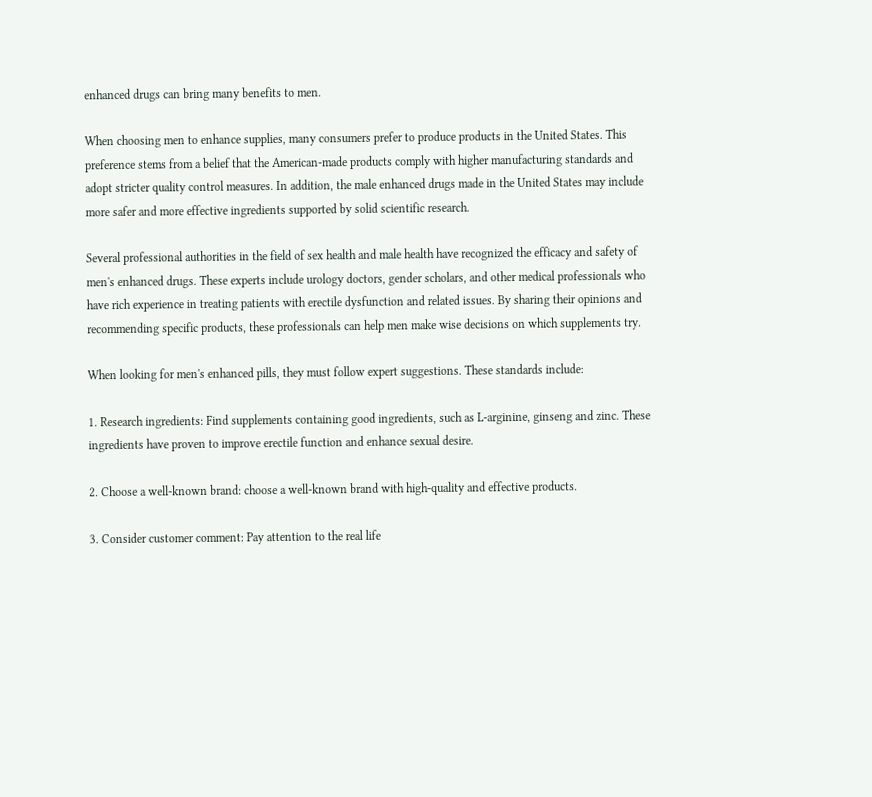enhanced drugs can bring many benefits to men.

When choosing men to enhance supplies, many consumers prefer to produce products in the United States. This preference stems from a belief that the American-made products comply with higher manufacturing standards and adopt stricter quality control measures. In addition, the male enhanced drugs made in the United States may include more safer and more effective ingredients supported by solid scientific research.

Several professional authorities in the field of sex health and male health have recognized the efficacy and safety of men's enhanced drugs. These experts include urology doctors, gender scholars, and other medical professionals who have rich experience in treating patients with erectile dysfunction and related issues. By sharing their opinions and recommending specific products, these professionals can help men make wise decisions on which supplements try.

When looking for men's enhanced pills, they must follow expert suggestions. These standards include:

1. Research ingredients: Find supplements containing good ingredients, such as L-arginine, ginseng and zinc. These ingredients have proven to improve erectile function and enhance sexual desire.

2. Choose a well-known brand: choose a well-known brand with high-quality and effective products.

3. Consider customer comment: Pay attention to the real life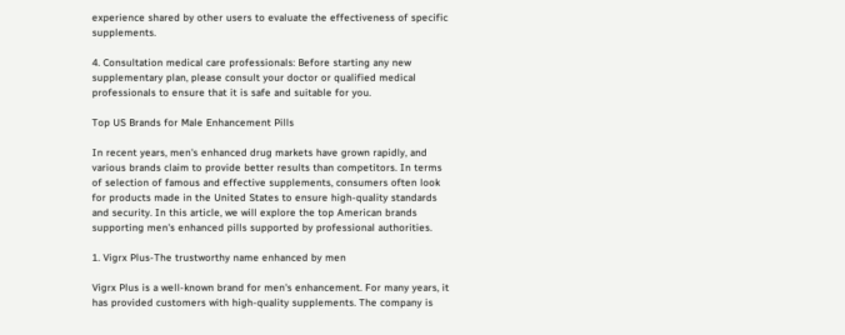experience shared by other users to evaluate the effectiveness of specific supplements.

4. Consultation medical care professionals: Before starting any new supplementary plan, please consult your doctor or qualified medical professionals to ensure that it is safe and suitable for you.

Top US Brands for Male Enhancement Pills

In recent years, men's enhanced drug markets have grown rapidly, and various brands claim to provide better results than competitors. In terms of selection of famous and effective supplements, consumers often look for products made in the United States to ensure high-quality standards and security. In this article, we will explore the top American brands supporting men's enhanced pills supported by professional authorities.

1. Vigrx Plus-The trustworthy name enhanced by men

Vigrx Plus is a well-known brand for men's enhancement. For many years, it has provided customers with high-quality supplements. The company is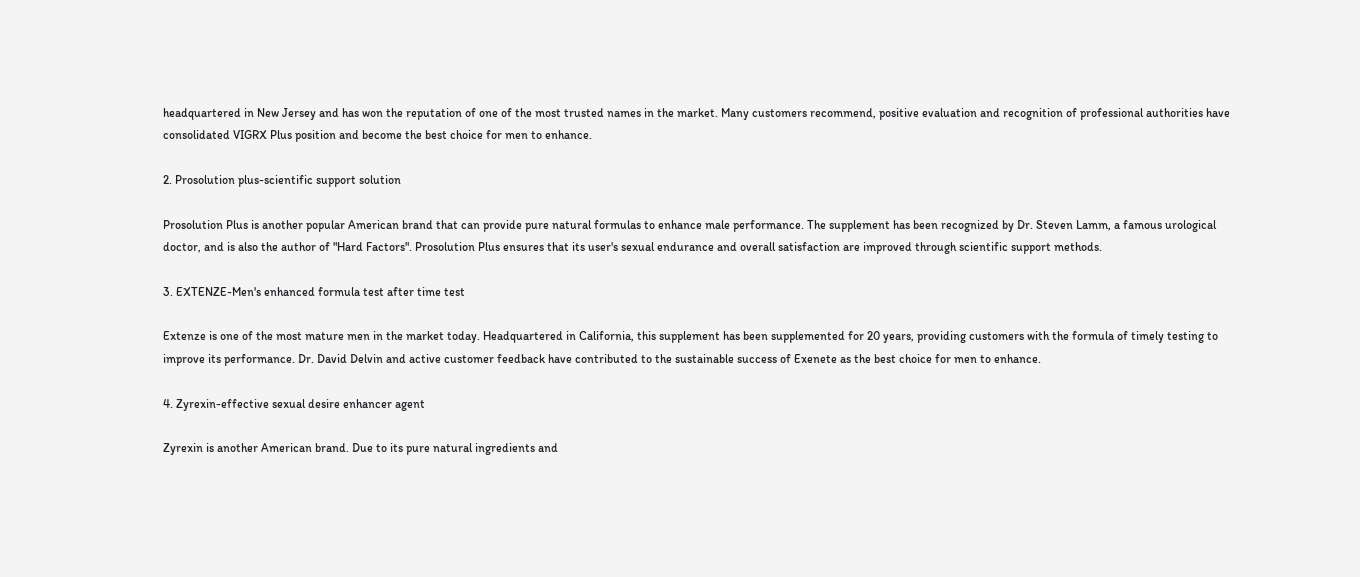headquartered in New Jersey and has won the reputation of one of the most trusted names in the market. Many customers recommend, positive evaluation and recognition of professional authorities have consolidated VIGRX Plus position and become the best choice for men to enhance.

2. Prosolution plus-scientific support solution

Prosolution Plus is another popular American brand that can provide pure natural formulas to enhance male performance. The supplement has been recognized by Dr. Steven Lamm, a famous urological doctor, and is also the author of "Hard Factors". Prosolution Plus ensures that its user's sexual endurance and overall satisfaction are improved through scientific support methods.

3. EXTENZE-Men's enhanced formula test after time test

Extenze is one of the most mature men in the market today. Headquartered in California, this supplement has been supplemented for 20 years, providing customers with the formula of timely testing to improve its performance. Dr. David Delvin and active customer feedback have contributed to the sustainable success of Exenete as the best choice for men to enhance.

4. Zyrexin-effective sexual desire enhancer agent

Zyrexin is another American brand. Due to its pure natural ingredients and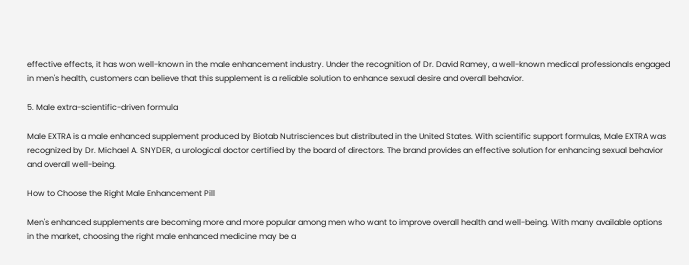effective effects, it has won well-known in the male enhancement industry. Under the recognition of Dr. David Ramey, a well-known medical professionals engaged in men's health, customers can believe that this supplement is a reliable solution to enhance sexual desire and overall behavior.

5. Male extra-scientific-driven formula

Male EXTRA is a male enhanced supplement produced by Biotab Nutrisciences but distributed in the United States. With scientific support formulas, Male EXTRA was recognized by Dr. Michael A. SNYDER, a urological doctor certified by the board of directors. The brand provides an effective solution for enhancing sexual behavior and overall well-being.

How to Choose the Right Male Enhancement Pill

Men's enhanced supplements are becoming more and more popular among men who want to improve overall health and well-being. With many available options in the market, choosing the right male enhanced medicine may be a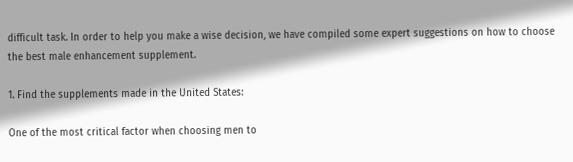difficult task. In order to help you make a wise decision, we have compiled some expert suggestions on how to choose the best male enhancement supplement.

1. Find the supplements made in the United States:

One of the most critical factor when choosing men to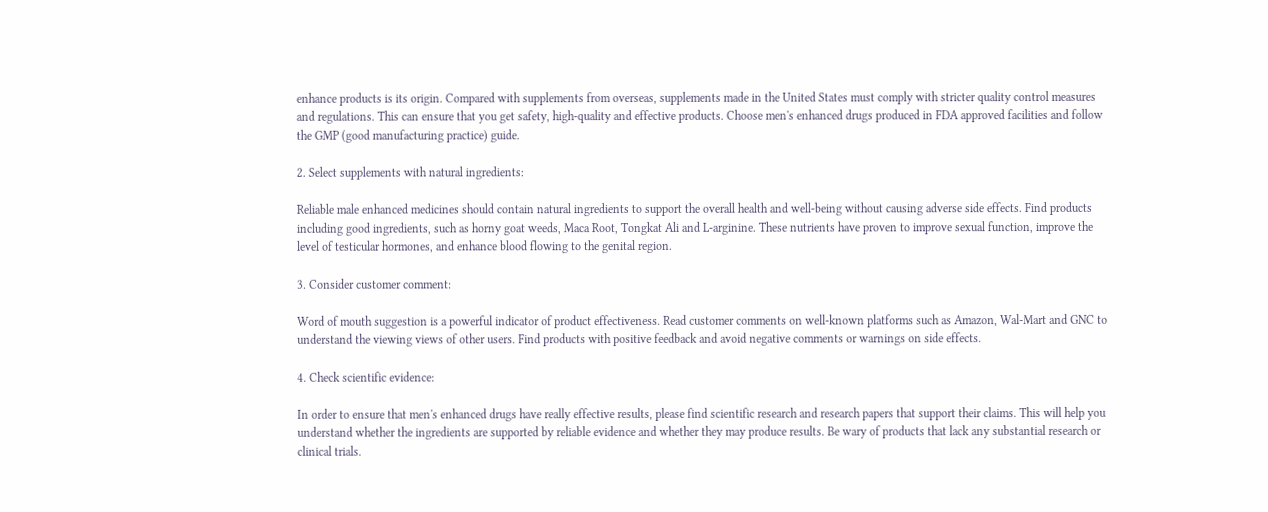enhance products is its origin. Compared with supplements from overseas, supplements made in the United States must comply with stricter quality control measures and regulations. This can ensure that you get safety, high-quality and effective products. Choose men's enhanced drugs produced in FDA approved facilities and follow the GMP (good manufacturing practice) guide.

2. Select supplements with natural ingredients:

Reliable male enhanced medicines should contain natural ingredients to support the overall health and well-being without causing adverse side effects. Find products including good ingredients, such as horny goat weeds, Maca Root, Tongkat Ali and L-arginine. These nutrients have proven to improve sexual function, improve the level of testicular hormones, and enhance blood flowing to the genital region.

3. Consider customer comment:

Word of mouth suggestion is a powerful indicator of product effectiveness. Read customer comments on well-known platforms such as Amazon, Wal-Mart and GNC to understand the viewing views of other users. Find products with positive feedback and avoid negative comments or warnings on side effects.

4. Check scientific evidence:

In order to ensure that men's enhanced drugs have really effective results, please find scientific research and research papers that support their claims. This will help you understand whether the ingredients are supported by reliable evidence and whether they may produce results. Be wary of products that lack any substantial research or clinical trials.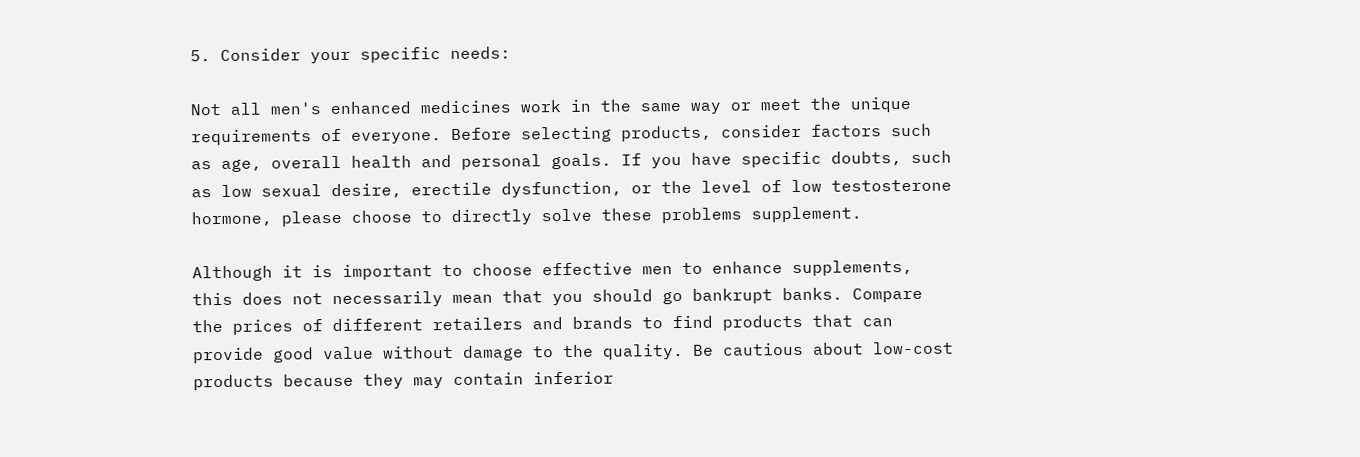5. Consider your specific needs:

Not all men's enhanced medicines work in the same way or meet the unique requirements of everyone. Before selecting products, consider factors such as age, overall health and personal goals. If you have specific doubts, such as low sexual desire, erectile dysfunction, or the level of low testosterone hormone, please choose to directly solve these problems supplement.

Although it is important to choose effective men to enhance supplements, this does not necessarily mean that you should go bankrupt banks. Compare the prices of different retailers and brands to find products that can provide good value without damage to the quality. Be cautious about low-cost products because they may contain inferior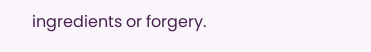ingredients or forgery.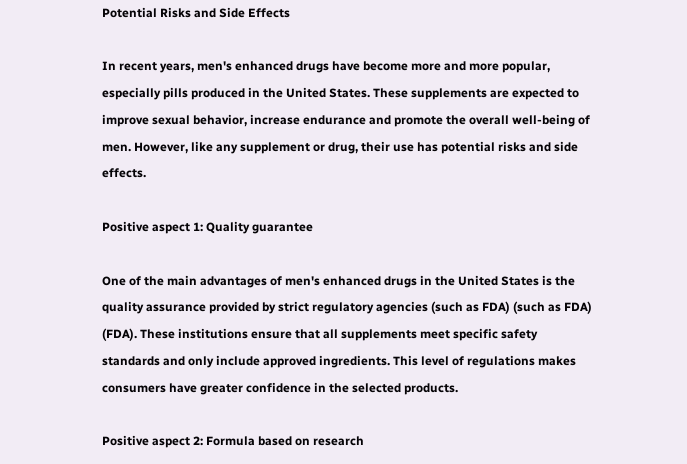Potential Risks and Side Effects

In recent years, men's enhanced drugs have become more and more popular, especially pills produced in the United States. These supplements are expected to improve sexual behavior, increase endurance and promote the overall well-being of men. However, like any supplement or drug, their use has potential risks and side effects.

Positive aspect 1: Quality guarantee

One of the main advantages of men's enhanced drugs in the United States is the quality assurance provided by strict regulatory agencies (such as FDA) (such as FDA) (FDA). These institutions ensure that all supplements meet specific safety standards and only include approved ingredients. This level of regulations makes consumers have greater confidence in the selected products.

Positive aspect 2: Formula based on research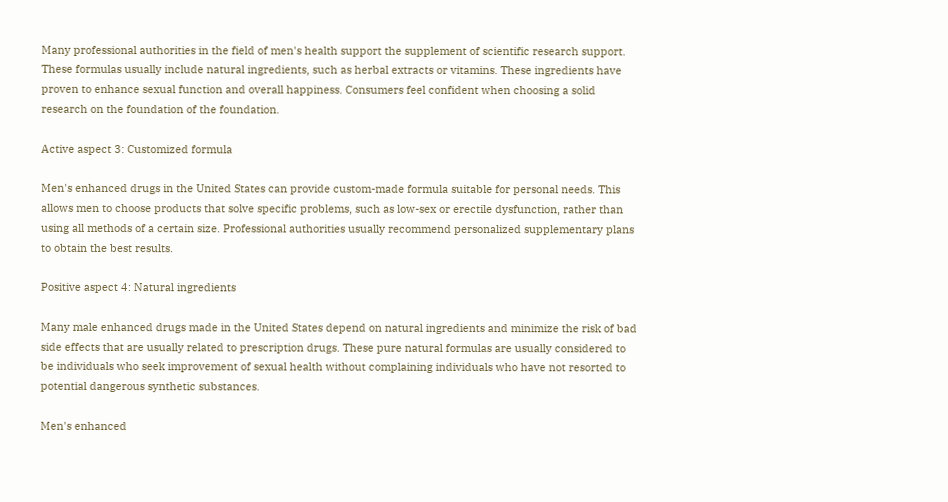Many professional authorities in the field of men's health support the supplement of scientific research support. These formulas usually include natural ingredients, such as herbal extracts or vitamins. These ingredients have proven to enhance sexual function and overall happiness. Consumers feel confident when choosing a solid research on the foundation of the foundation.

Active aspect 3: Customized formula

Men's enhanced drugs in the United States can provide custom-made formula suitable for personal needs. This allows men to choose products that solve specific problems, such as low-sex or erectile dysfunction, rather than using all methods of a certain size. Professional authorities usually recommend personalized supplementary plans to obtain the best results.

Positive aspect 4: Natural ingredients

Many male enhanced drugs made in the United States depend on natural ingredients and minimize the risk of bad side effects that are usually related to prescription drugs. These pure natural formulas are usually considered to be individuals who seek improvement of sexual health without complaining individuals who have not resorted to potential dangerous synthetic substances.

Men's enhanced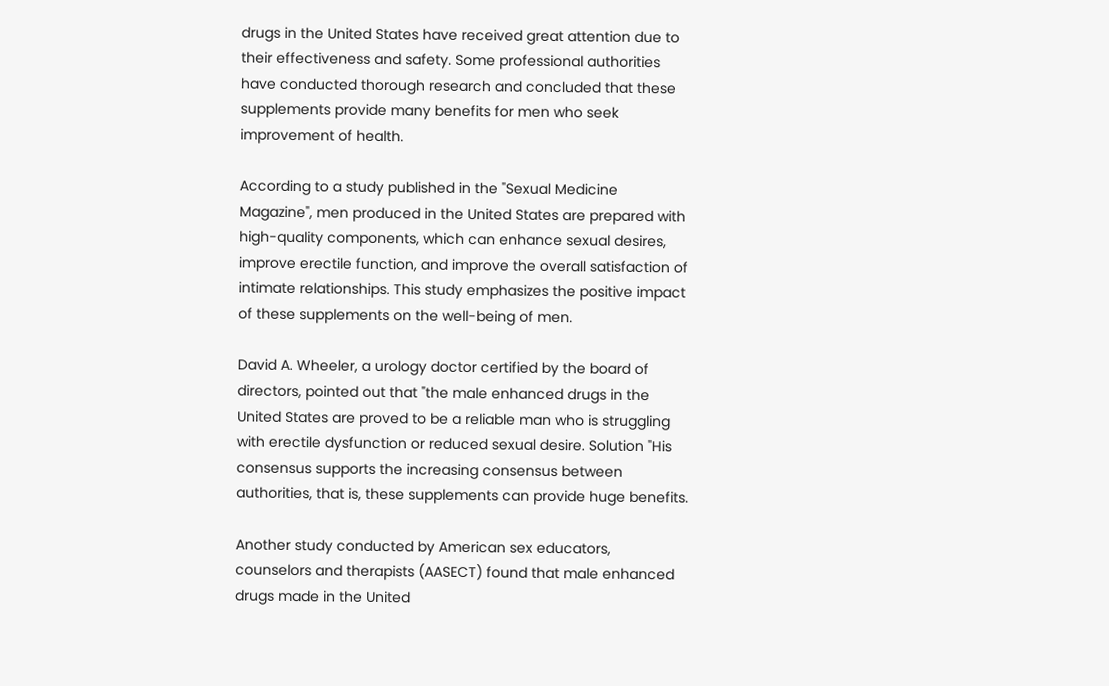drugs in the United States have received great attention due to their effectiveness and safety. Some professional authorities have conducted thorough research and concluded that these supplements provide many benefits for men who seek improvement of health.

According to a study published in the "Sexual Medicine Magazine", men produced in the United States are prepared with high-quality components, which can enhance sexual desires, improve erectile function, and improve the overall satisfaction of intimate relationships. This study emphasizes the positive impact of these supplements on the well-being of men.

David A. Wheeler, a urology doctor certified by the board of directors, pointed out that "the male enhanced drugs in the United States are proved to be a reliable man who is struggling with erectile dysfunction or reduced sexual desire. Solution "His consensus supports the increasing consensus between authorities, that is, these supplements can provide huge benefits.

Another study conducted by American sex educators, counselors and therapists (AASECT) found that male enhanced drugs made in the United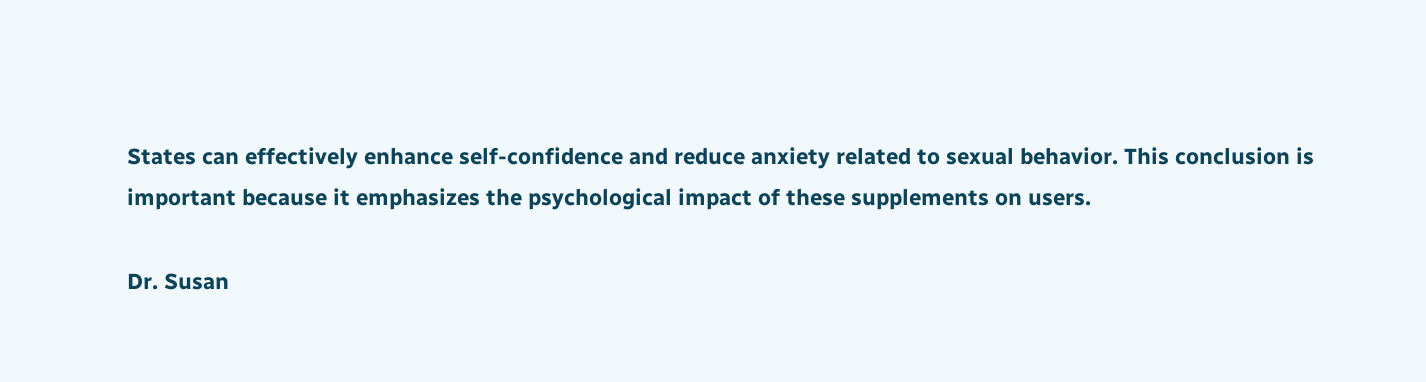States can effectively enhance self-confidence and reduce anxiety related to sexual behavior. This conclusion is important because it emphasizes the psychological impact of these supplements on users.

Dr. Susan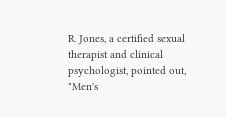R. Jones, a certified sexual therapist and clinical psychologist, pointed out, "Men's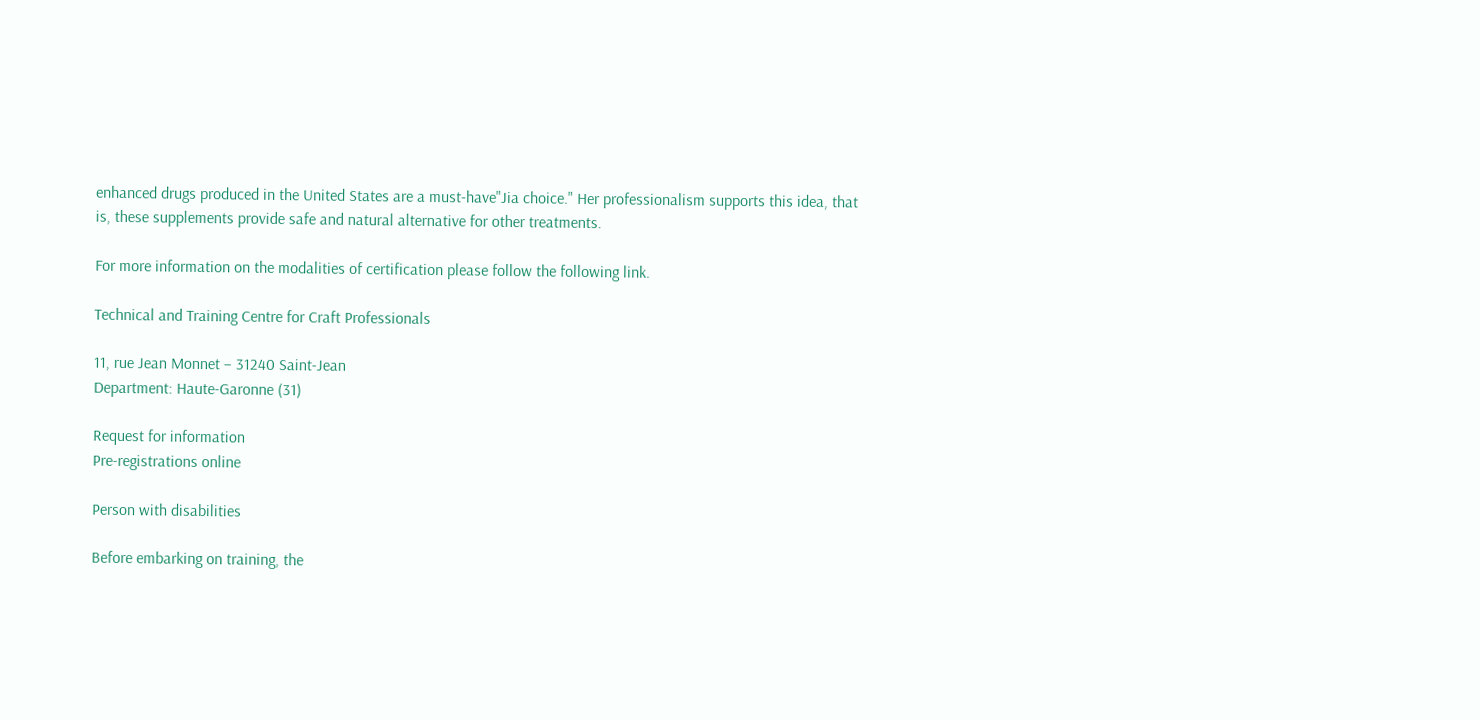enhanced drugs produced in the United States are a must-have"Jia choice." Her professionalism supports this idea, that is, these supplements provide safe and natural alternative for other treatments.

For more information on the modalities of certification please follow the following link.

Technical and Training Centre for Craft Professionals

11, rue Jean Monnet – 31240 Saint-Jean
Department: Haute-Garonne (31)

Request for information
Pre-registrations online

Person with disabilities

Before embarking on training, the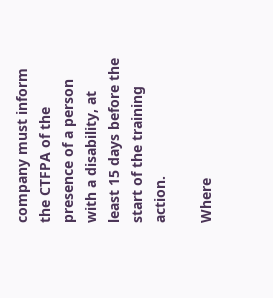company must inform the CTFPA of the presence of a person with a disability, at least 15 days before the start of the training action.

Where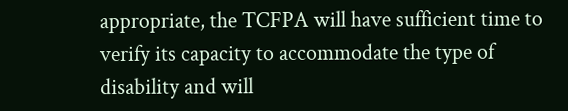appropriate, the TCFPA will have sufficient time to verify its capacity to accommodate the type of disability and will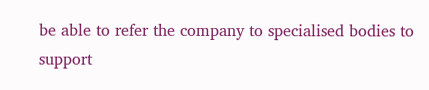be able to refer the company to specialised bodies to support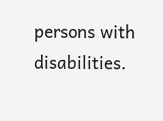persons with disabilities.